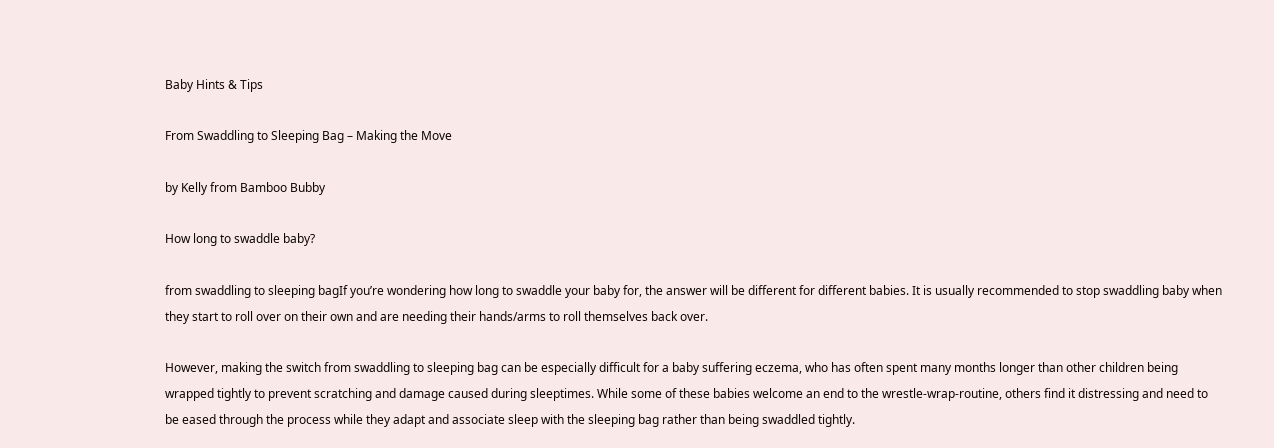Baby Hints & Tips

From Swaddling to Sleeping Bag – Making the Move

by Kelly from Bamboo Bubby

How long to swaddle baby?

from swaddling to sleeping bagIf you’re wondering how long to swaddle your baby for, the answer will be different for different babies. It is usually recommended to stop swaddling baby when they start to roll over on their own and are needing their hands/arms to roll themselves back over.

However, making the switch from swaddling to sleeping bag can be especially difficult for a baby suffering eczema, who has often spent many months longer than other children being wrapped tightly to prevent scratching and damage caused during sleeptimes. While some of these babies welcome an end to the wrestle-wrap-routine, others find it distressing and need to be eased through the process while they adapt and associate sleep with the sleeping bag rather than being swaddled tightly.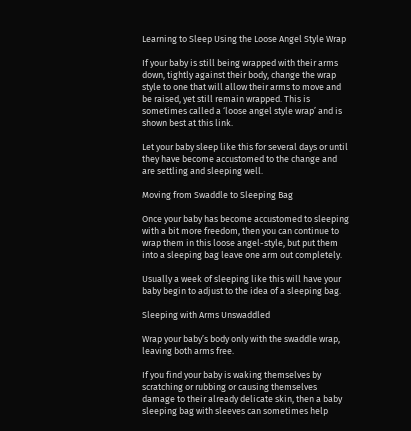Learning to Sleep Using the Loose Angel Style Wrap

If your baby is still being wrapped with their arms down, tightly against their body, change the wrap style to one that will allow their arms to move and be raised, yet still remain wrapped. This is sometimes called a ‘loose angel style wrap’ and is shown best at this link.

Let your baby sleep like this for several days or until they have become accustomed to the change and are settling and sleeping well.

Moving from Swaddle to Sleeping Bag

Once your baby has become accustomed to sleeping with a bit more freedom, then you can continue to wrap them in this loose angel-style, but put them into a sleeping bag leave one arm out completely.

Usually a week of sleeping like this will have your baby begin to adjust to the idea of a sleeping bag.

Sleeping with Arms Unswaddled

Wrap your baby’s body only with the swaddle wrap, leaving both arms free.

If you find your baby is waking themselves by scratching or rubbing or causing themselves damage to their already delicate skin, then a baby sleeping bag with sleeves can sometimes help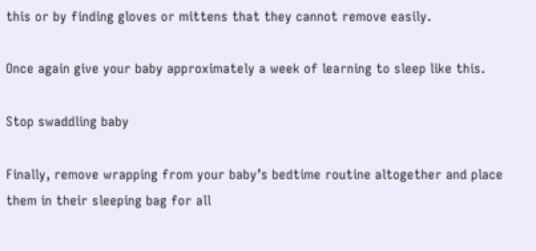this or by finding gloves or mittens that they cannot remove easily.

Once again give your baby approximately a week of learning to sleep like this.

Stop swaddling baby

Finally, remove wrapping from your baby’s bedtime routine altogether and place them in their sleeping bag for all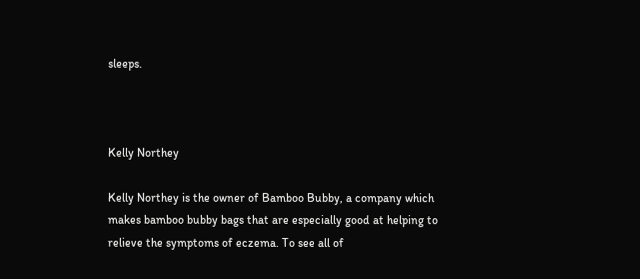sleeps.



Kelly Northey

Kelly Northey is the owner of Bamboo Bubby, a company which makes bamboo bubby bags that are especially good at helping to relieve the symptoms of eczema. To see all of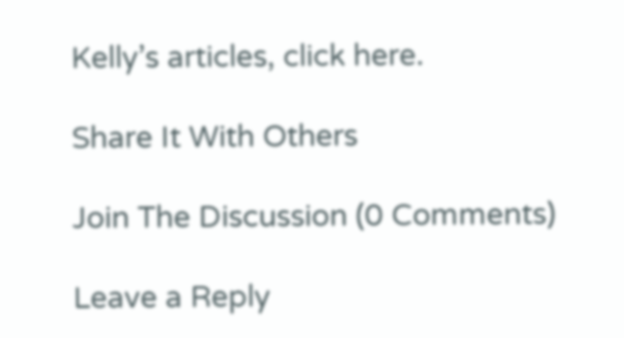Kelly’s articles, click here.

Share It With Others

Join The Discussion (0 Comments)

Leave a Reply